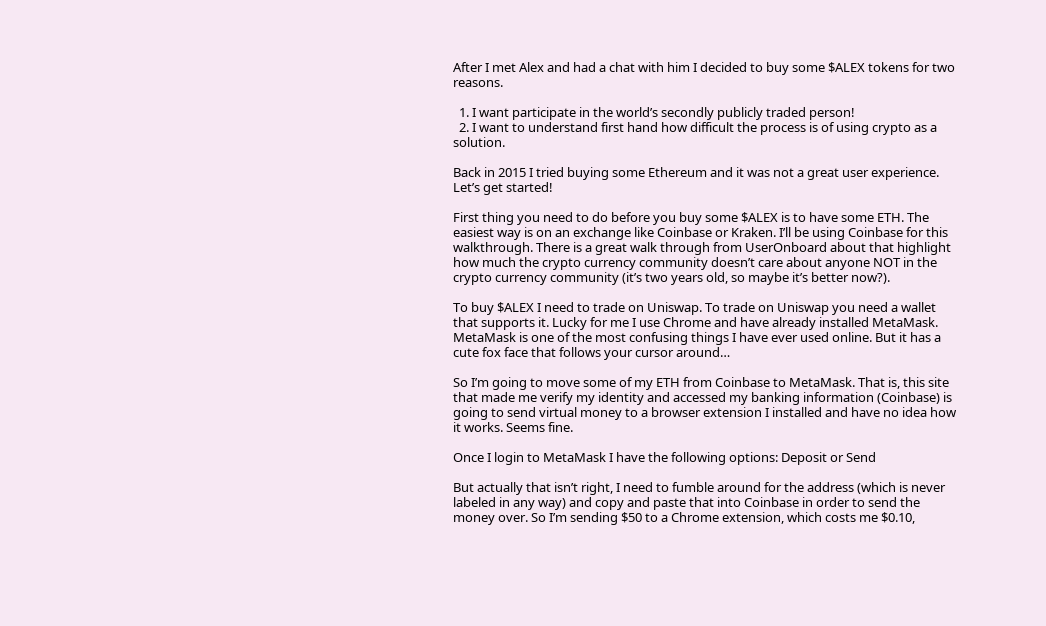After I met Alex and had a chat with him I decided to buy some $ALEX tokens for two reasons.

  1. I want participate in the world’s secondly publicly traded person!
  2. I want to understand first hand how difficult the process is of using crypto as a solution.

Back in 2015 I tried buying some Ethereum and it was not a great user experience. Let’s get started!

First thing you need to do before you buy some $ALEX is to have some ETH. The easiest way is on an exchange like Coinbase or Kraken. I’ll be using Coinbase for this walkthrough. There is a great walk through from UserOnboard about that highlight how much the crypto currency community doesn’t care about anyone NOT in the crypto currency community (it’s two years old, so maybe it’s better now?).

To buy $ALEX I need to trade on Uniswap. To trade on Uniswap you need a wallet that supports it. Lucky for me I use Chrome and have already installed MetaMask. MetaMask is one of the most confusing things I have ever used online. But it has a cute fox face that follows your cursor around…

So I’m going to move some of my ETH from Coinbase to MetaMask. That is, this site that made me verify my identity and accessed my banking information (Coinbase) is going to send virtual money to a browser extension I installed and have no idea how it works. Seems fine.

Once I login to MetaMask I have the following options: Deposit or Send

But actually that isn’t right, I need to fumble around for the address (which is never labeled in any way) and copy and paste that into Coinbase in order to send the money over. So I’m sending $50 to a Chrome extension, which costs me $0.10,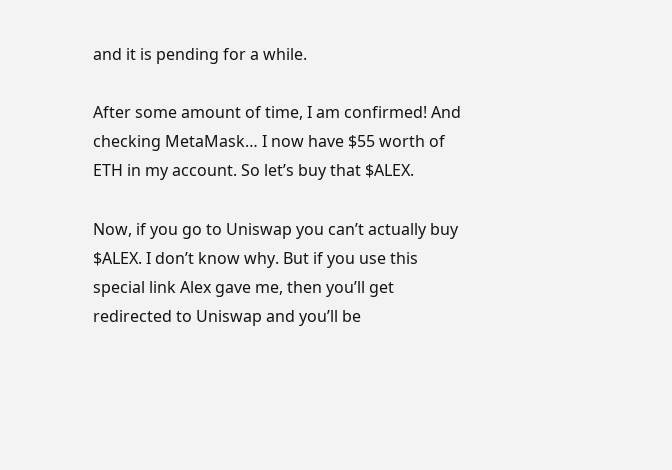and it is pending for a while.

After some amount of time, I am confirmed! And checking MetaMask… I now have $55 worth of ETH in my account. So let’s buy that $ALEX.

Now, if you go to Uniswap you can’t actually buy $ALEX. I don’t know why. But if you use this special link Alex gave me, then you’ll get redirected to Uniswap and you’ll be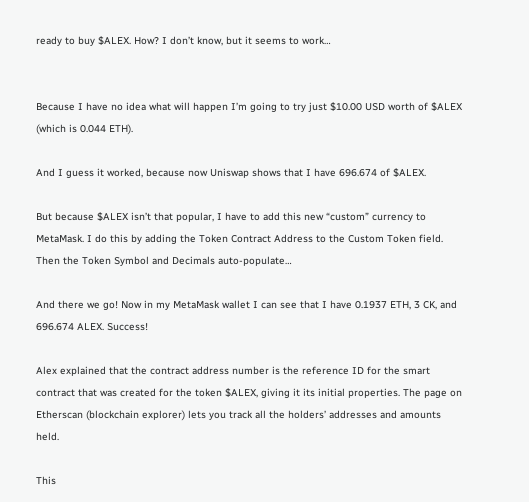ready to buy $ALEX. How? I don’t know, but it seems to work…


Because I have no idea what will happen I’m going to try just $10.00 USD worth of $ALEX (which is 0.044 ETH).

And I guess it worked, because now Uniswap shows that I have 696.674 of $ALEX.

But because $ALEX isn’t that popular, I have to add this new “custom” currency to MetaMask. I do this by adding the Token Contract Address to the Custom Token field. Then the Token Symbol and Decimals auto-populate…

And there we go! Now in my MetaMask wallet I can see that I have 0.1937 ETH, 3 CK, and 696.674 ALEX. Success!

Alex explained that the contract address number is the reference ID for the smart contract that was created for the token $ALEX, giving it its initial properties. The page on Etherscan (blockchain explorer) lets you track all the holders’ addresses and amounts held.

This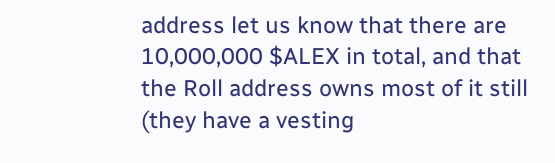address let us know that there are 10,000,000 $ALEX in total, and that the Roll address owns most of it still (they have a vesting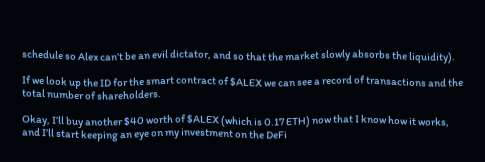schedule so Alex can’t be an evil dictator, and so that the market slowly absorbs the liquidity).

If we look up the ID for the smart contract of $ALEX we can see a record of transactions and the total number of shareholders.

Okay, I’ll buy another $40 worth of $ALEX (which is 0.17 ETH) now that I know how it works, and I’ll start keeping an eye on my investment on the DeFi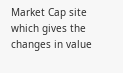Market Cap site which gives the changes in value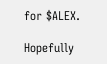for $ALEX.

Hopefully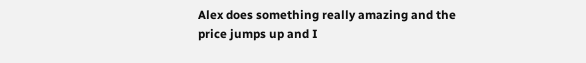Alex does something really amazing and the price jumps up and I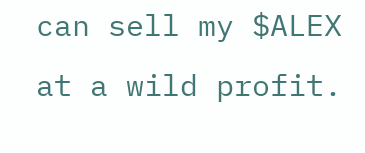can sell my $ALEX at a wild profit.